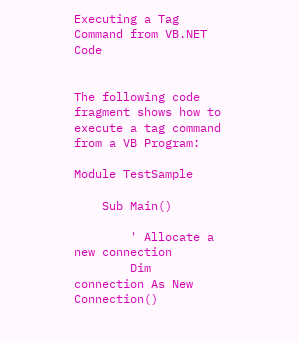Executing a Tag Command from VB.NET Code


The following code fragment shows how to execute a tag command from a VB Program:

Module TestSample

    Sub Main()

        ' Allocate a new connection
        Dim connection As New Connection()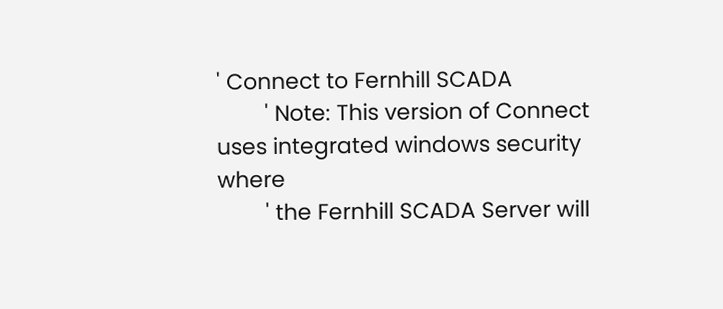' Connect to Fernhill SCADA
        ' Note: This version of Connect uses integrated windows security where
        ' the Fernhill SCADA Server will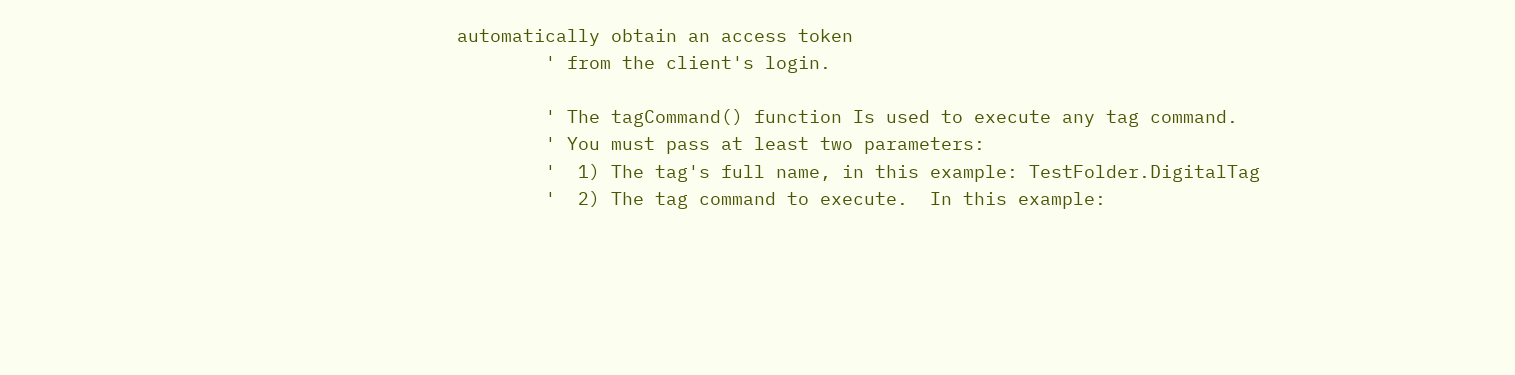automatically obtain an access token
        ' from the client's login.

        ' The tagCommand() function Is used to execute any tag command.
        ' You must pass at least two parameters:
        '  1) The tag's full name, in this example: TestFolder.DigitalTag
        '  2) The tag command to execute.  In this example: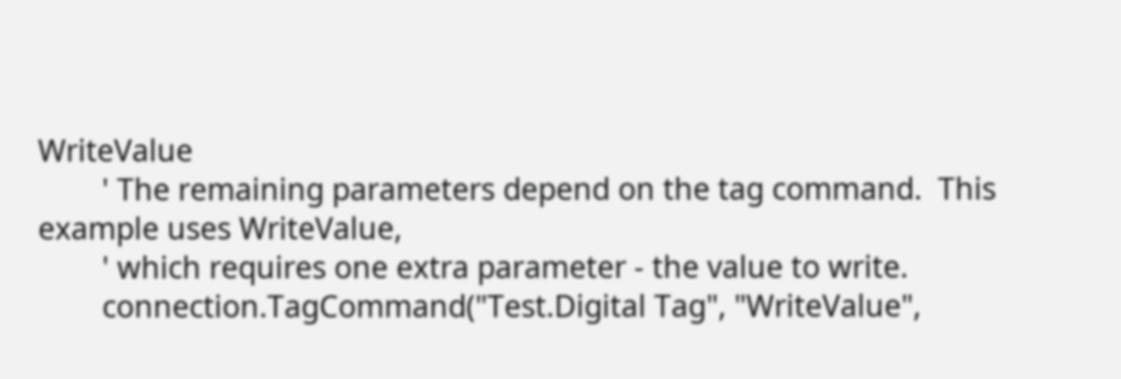WriteValue
        ' The remaining parameters depend on the tag command.  This example uses WriteValue,
        ' which requires one extra parameter - the value to write.
        connection.TagCommand("Test.Digital Tag", "WriteValue",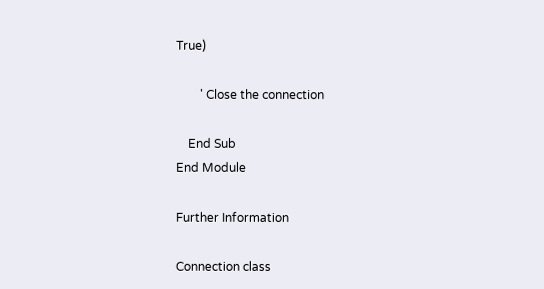True)

        ' Close the connection

    End Sub
End Module

Further Information

Connection class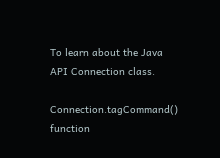To learn about the Java API Connection class.

Connection.tagCommand() function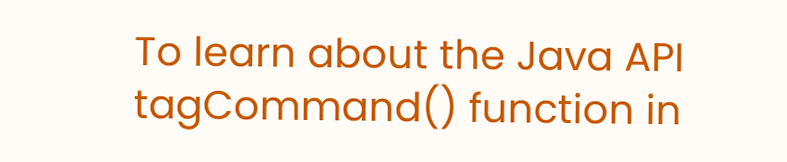To learn about the Java API tagCommand() function in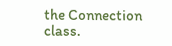the Connection class.